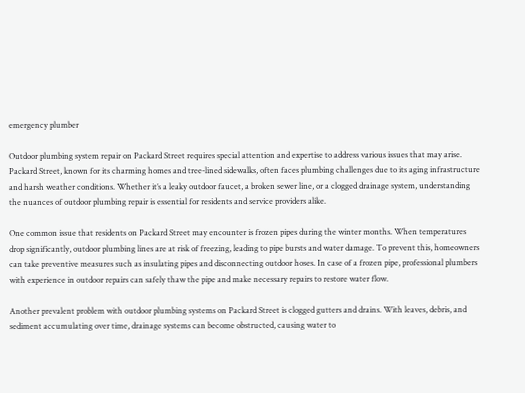emergency plumber

Outdoor plumbing system repair on Packard Street requires special attention and expertise to address various issues that may arise. Packard Street, known for its charming homes and tree-lined sidewalks, often faces plumbing challenges due to its aging infrastructure and harsh weather conditions. Whether it’s a leaky outdoor faucet, a broken sewer line, or a clogged drainage system, understanding the nuances of outdoor plumbing repair is essential for residents and service providers alike.

One common issue that residents on Packard Street may encounter is frozen pipes during the winter months. When temperatures drop significantly, outdoor plumbing lines are at risk of freezing, leading to pipe bursts and water damage. To prevent this, homeowners can take preventive measures such as insulating pipes and disconnecting outdoor hoses. In case of a frozen pipe, professional plumbers with experience in outdoor repairs can safely thaw the pipe and make necessary repairs to restore water flow.

Another prevalent problem with outdoor plumbing systems on Packard Street is clogged gutters and drains. With leaves, debris, and sediment accumulating over time, drainage systems can become obstructed, causing water to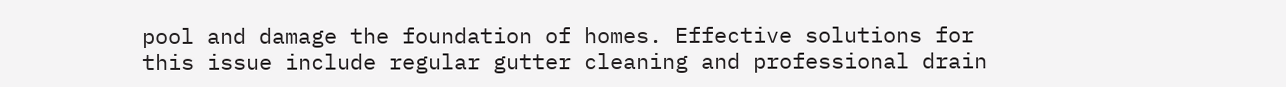pool and damage the foundation of homes. Effective solutions for this issue include regular gutter cleaning and professional drain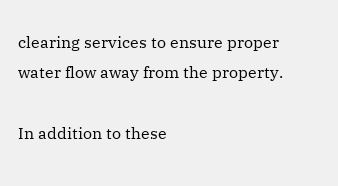clearing services to ensure proper water flow away from the property.

In addition to these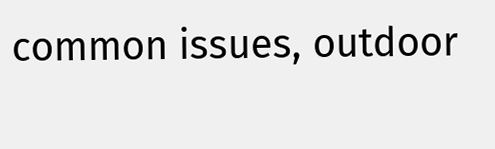common issues, outdoor